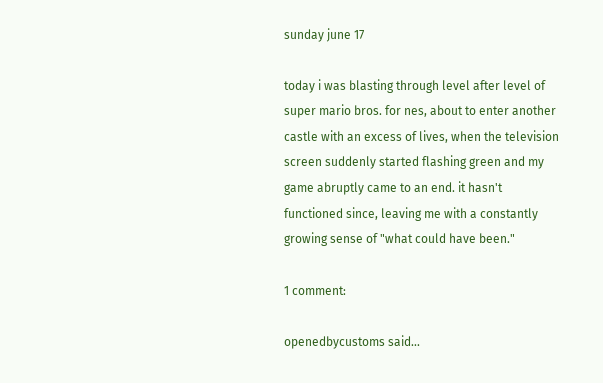sunday june 17

today i was blasting through level after level of super mario bros. for nes, about to enter another castle with an excess of lives, when the television screen suddenly started flashing green and my game abruptly came to an end. it hasn't functioned since, leaving me with a constantly growing sense of "what could have been."

1 comment:

openedbycustoms said...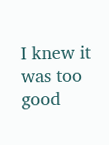I knew it was too good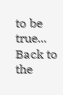to be true...
Back to the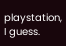playstation, I guess.